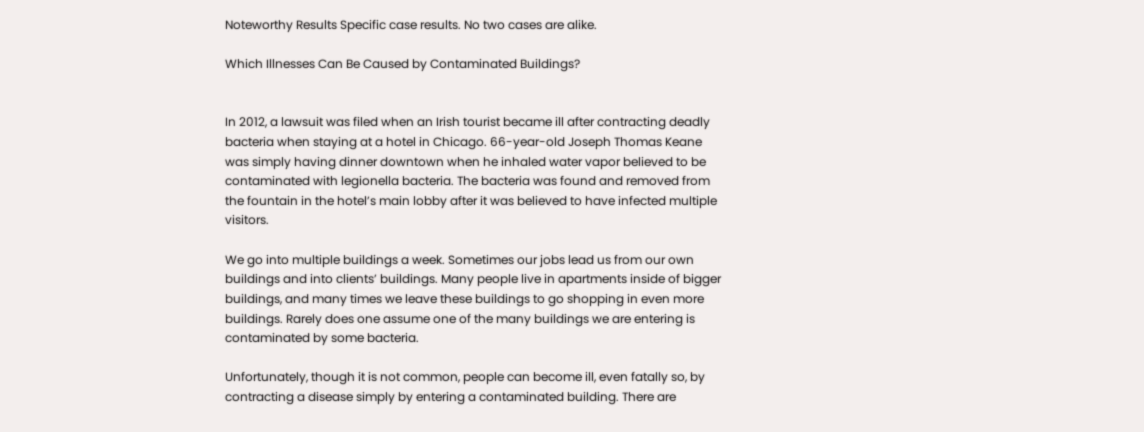Noteworthy Results Specific case results. No two cases are alike.

Which Illnesses Can Be Caused by Contaminated Buildings?


In 2012, a lawsuit was filed when an Irish tourist became ill after contracting deadly bacteria when staying at a hotel in Chicago. 66-year-old Joseph Thomas Keane was simply having dinner downtown when he inhaled water vapor believed to be contaminated with legionella bacteria. The bacteria was found and removed from the fountain in the hotel’s main lobby after it was believed to have infected multiple visitors.

We go into multiple buildings a week. Sometimes our jobs lead us from our own buildings and into clients’ buildings. Many people live in apartments inside of bigger buildings, and many times we leave these buildings to go shopping in even more buildings. Rarely does one assume one of the many buildings we are entering is contaminated by some bacteria.

Unfortunately, though it is not common, people can become ill, even fatally so, by contracting a disease simply by entering a contaminated building. There are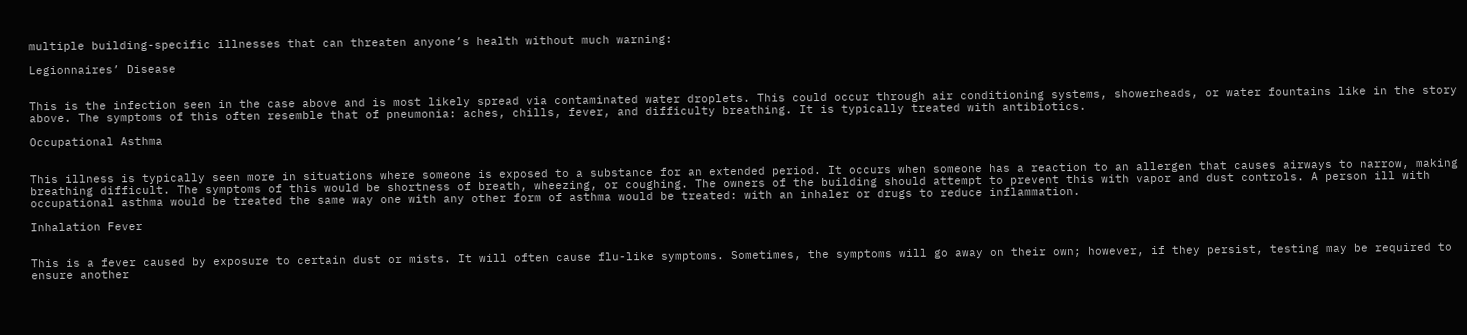multiple building-specific illnesses that can threaten anyone’s health without much warning:

Legionnaires’ Disease


This is the infection seen in the case above and is most likely spread via contaminated water droplets. This could occur through air conditioning systems, showerheads, or water fountains like in the story above. The symptoms of this often resemble that of pneumonia: aches, chills, fever, and difficulty breathing. It is typically treated with antibiotics.

Occupational Asthma


This illness is typically seen more in situations where someone is exposed to a substance for an extended period. It occurs when someone has a reaction to an allergen that causes airways to narrow, making breathing difficult. The symptoms of this would be shortness of breath, wheezing, or coughing. The owners of the building should attempt to prevent this with vapor and dust controls. A person ill with occupational asthma would be treated the same way one with any other form of asthma would be treated: with an inhaler or drugs to reduce inflammation.

Inhalation Fever


This is a fever caused by exposure to certain dust or mists. It will often cause flu-like symptoms. Sometimes, the symptoms will go away on their own; however, if they persist, testing may be required to ensure another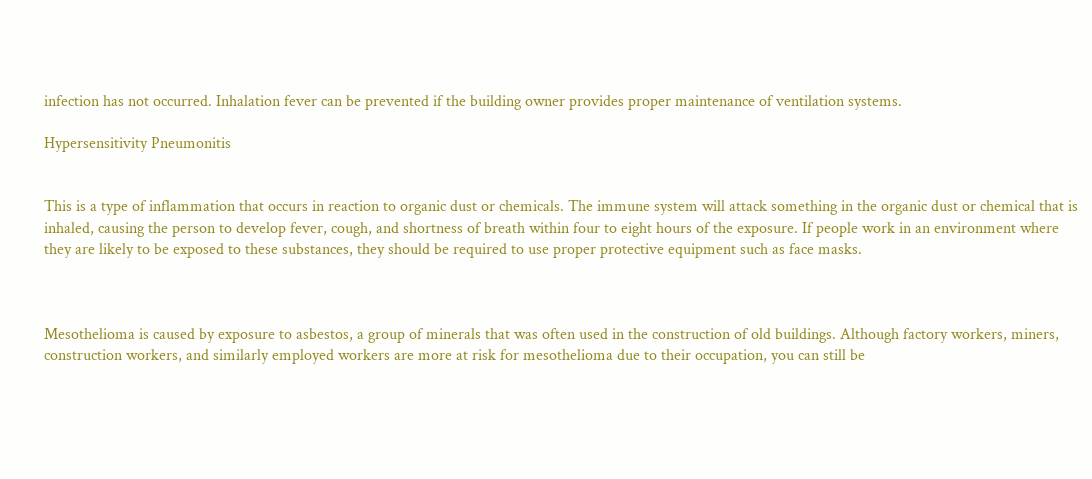infection has not occurred. Inhalation fever can be prevented if the building owner provides proper maintenance of ventilation systems.

Hypersensitivity Pneumonitis


This is a type of inflammation that occurs in reaction to organic dust or chemicals. The immune system will attack something in the organic dust or chemical that is inhaled, causing the person to develop fever, cough, and shortness of breath within four to eight hours of the exposure. If people work in an environment where they are likely to be exposed to these substances, they should be required to use proper protective equipment such as face masks.



Mesothelioma is caused by exposure to asbestos, a group of minerals that was often used in the construction of old buildings. Although factory workers, miners, construction workers, and similarly employed workers are more at risk for mesothelioma due to their occupation, you can still be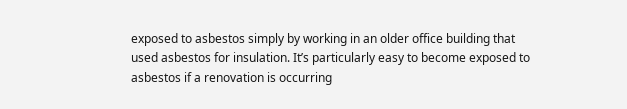exposed to asbestos simply by working in an older office building that used asbestos for insulation. It’s particularly easy to become exposed to asbestos if a renovation is occurring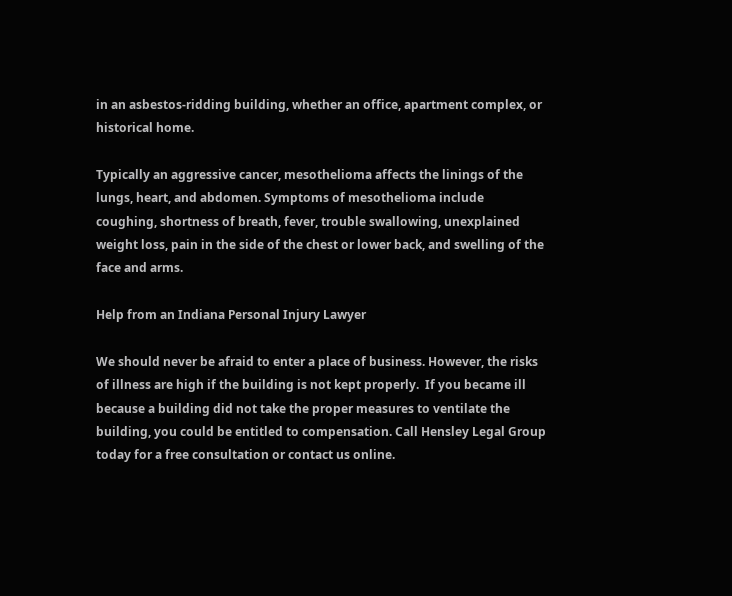in an asbestos-ridding building, whether an office, apartment complex, or historical home.

Typically an aggressive cancer, mesothelioma affects the linings of the lungs, heart, and abdomen. Symptoms of mesothelioma include coughing, shortness of breath, fever, trouble swallowing, unexplained weight loss, pain in the side of the chest or lower back, and swelling of the face and arms.

Help from an Indiana Personal Injury Lawyer

We should never be afraid to enter a place of business. However, the risks of illness are high if the building is not kept properly.  If you became ill because a building did not take the proper measures to ventilate the building, you could be entitled to compensation. Call Hensley Legal Group today for a free consultation or contact us online.